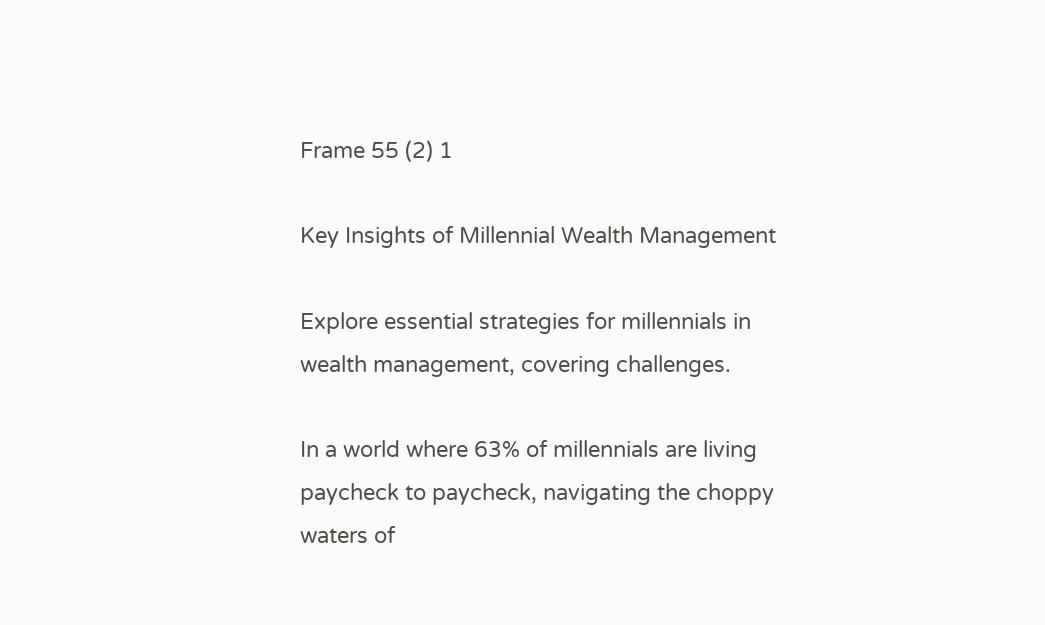Frame 55 (2) 1

Key Insights of Millennial Wealth Management

Explore essential strategies for millennials in wealth management, covering challenges.

In a world where 63% of millennials are living paycheck to paycheck, navigating the choppy waters of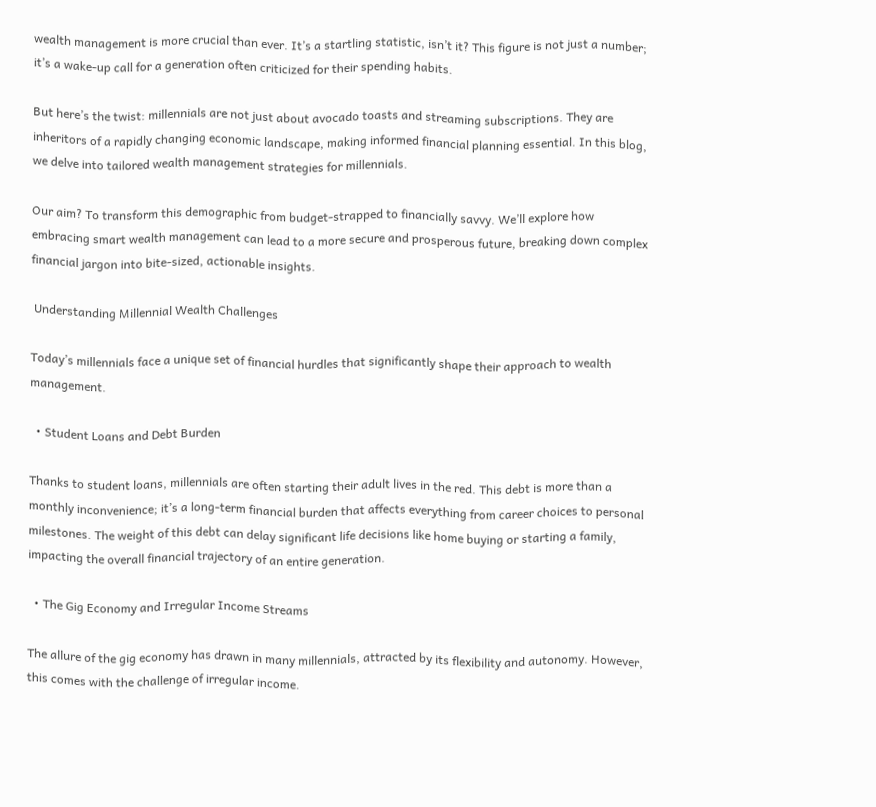wealth management is more crucial than ever. It’s a startling statistic, isn’t it? This figure is not just a number; it’s a wake-up call for a generation often criticized for their spending habits.

But here’s the twist: millennials are not just about avocado toasts and streaming subscriptions. They are inheritors of a rapidly changing economic landscape, making informed financial planning essential. In this blog, we delve into tailored wealth management strategies for millennials.

Our aim? To transform this demographic from budget-strapped to financially savvy. We’ll explore how embracing smart wealth management can lead to a more secure and prosperous future, breaking down complex financial jargon into bite-sized, actionable insights.

 Understanding Millennial Wealth Challenges

Today’s millennials face a unique set of financial hurdles that significantly shape their approach to wealth management.

  • Student Loans and Debt Burden

Thanks to student loans, millennials are often starting their adult lives in the red. This debt is more than a monthly inconvenience; it’s a long-term financial burden that affects everything from career choices to personal milestones. The weight of this debt can delay significant life decisions like home buying or starting a family, impacting the overall financial trajectory of an entire generation.

  • The Gig Economy and Irregular Income Streams

The allure of the gig economy has drawn in many millennials, attracted by its flexibility and autonomy. However, this comes with the challenge of irregular income.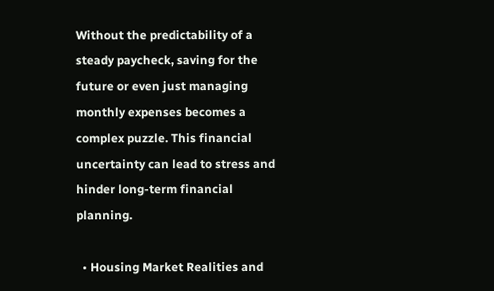Without the predictability of a steady paycheck, saving for the future or even just managing monthly expenses becomes a complex puzzle. This financial uncertainty can lead to stress and hinder long-term financial planning.

  • Housing Market Realities and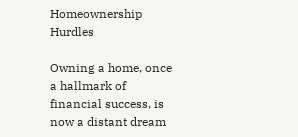Homeownership Hurdles

Owning a home, once a hallmark of financial success, is now a distant dream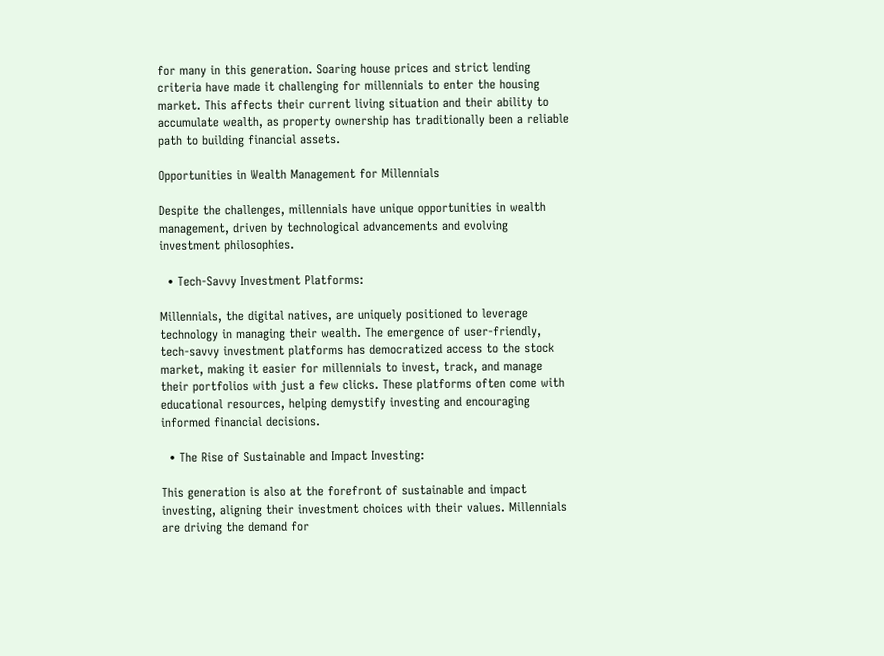for many in this generation. Soaring house prices and strict lending criteria have made it challenging for millennials to enter the housing market. This affects their current living situation and their ability to accumulate wealth, as property ownership has traditionally been a reliable path to building financial assets.

Opportunities in Wealth Management for Millennials

Despite the challenges, millennials have unique opportunities in wealth management, driven by technological advancements and evolving investment philosophies.

  • Tech-Savvy Investment Platforms:

Millennials, the digital natives, are uniquely positioned to leverage technology in managing their wealth. The emergence of user-friendly, tech-savvy investment platforms has democratized access to the stock market, making it easier for millennials to invest, track, and manage their portfolios with just a few clicks. These platforms often come with educational resources, helping demystify investing and encouraging informed financial decisions.

  • The Rise of Sustainable and Impact Investing:

This generation is also at the forefront of sustainable and impact investing, aligning their investment choices with their values. Millennials are driving the demand for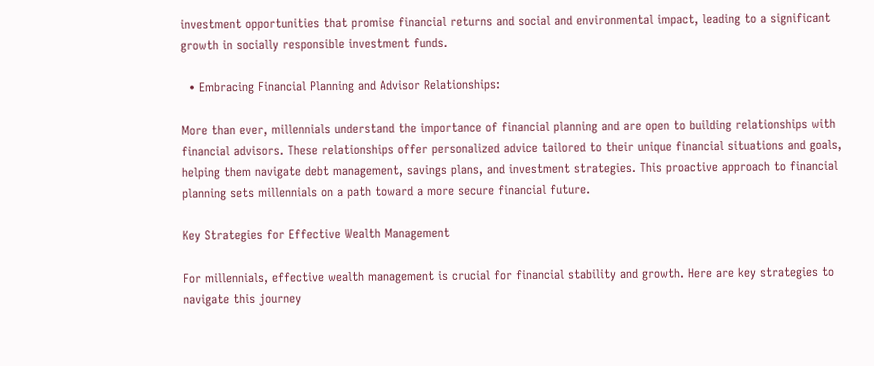investment opportunities that promise financial returns and social and environmental impact, leading to a significant growth in socially responsible investment funds.

  • Embracing Financial Planning and Advisor Relationships:

More than ever, millennials understand the importance of financial planning and are open to building relationships with financial advisors. These relationships offer personalized advice tailored to their unique financial situations and goals, helping them navigate debt management, savings plans, and investment strategies. This proactive approach to financial planning sets millennials on a path toward a more secure financial future.

Key Strategies for Effective Wealth Management

For millennials, effective wealth management is crucial for financial stability and growth. Here are key strategies to navigate this journey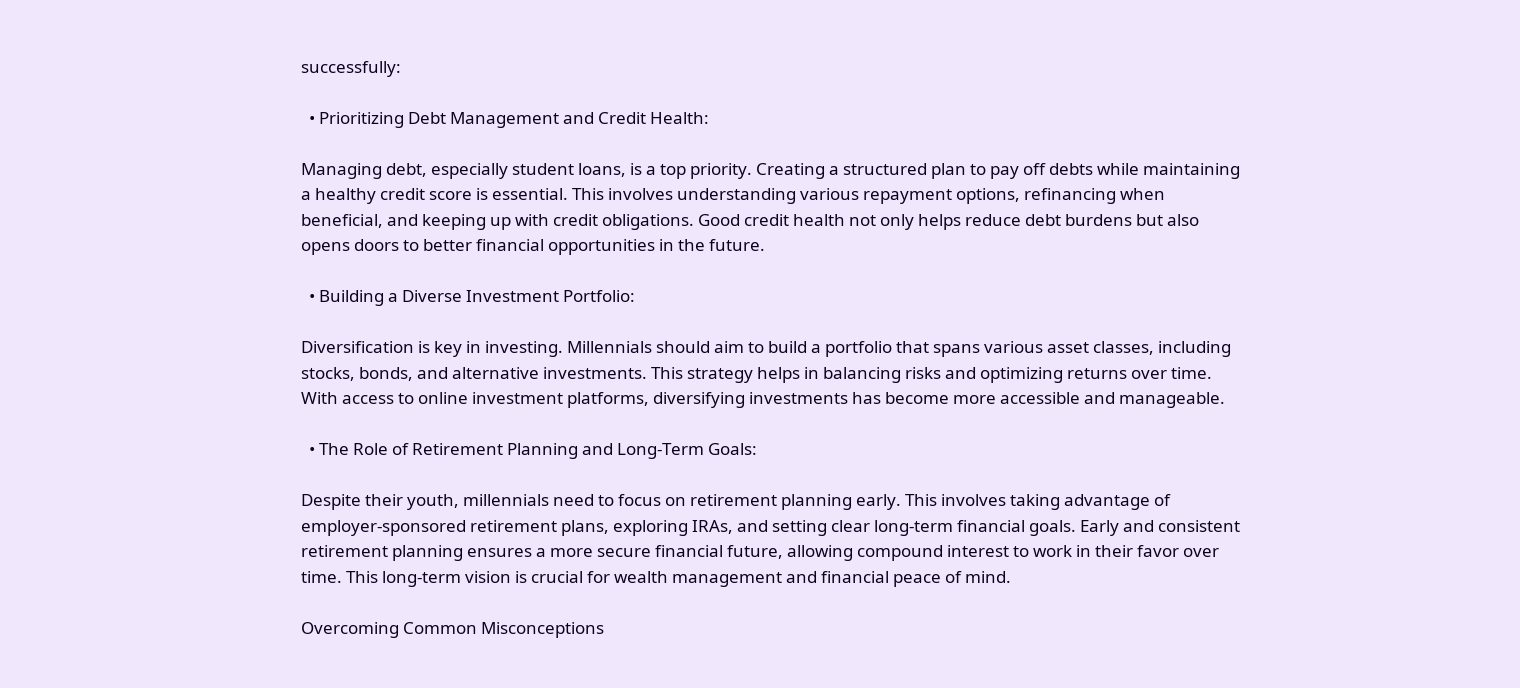successfully:

  • Prioritizing Debt Management and Credit Health:

Managing debt, especially student loans, is a top priority. Creating a structured plan to pay off debts while maintaining a healthy credit score is essential. This involves understanding various repayment options, refinancing when beneficial, and keeping up with credit obligations. Good credit health not only helps reduce debt burdens but also opens doors to better financial opportunities in the future.

  • Building a Diverse Investment Portfolio:

Diversification is key in investing. Millennials should aim to build a portfolio that spans various asset classes, including stocks, bonds, and alternative investments. This strategy helps in balancing risks and optimizing returns over time. With access to online investment platforms, diversifying investments has become more accessible and manageable.

  • The Role of Retirement Planning and Long-Term Goals:

Despite their youth, millennials need to focus on retirement planning early. This involves taking advantage of employer-sponsored retirement plans, exploring IRAs, and setting clear long-term financial goals. Early and consistent retirement planning ensures a more secure financial future, allowing compound interest to work in their favor over time. This long-term vision is crucial for wealth management and financial peace of mind.

Overcoming Common Misconceptions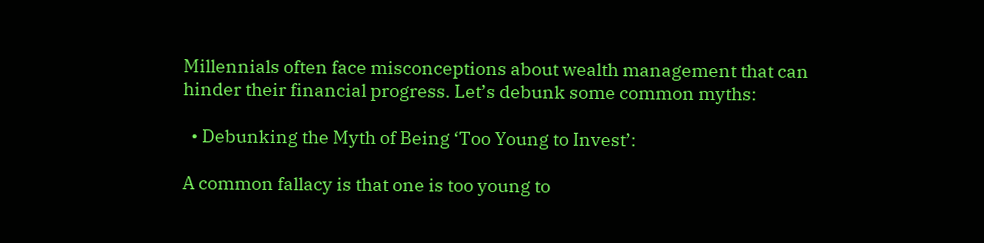Millennials often face misconceptions about wealth management that can hinder their financial progress. Let’s debunk some common myths:

  • Debunking the Myth of Being ‘Too Young to Invest’:

A common fallacy is that one is too young to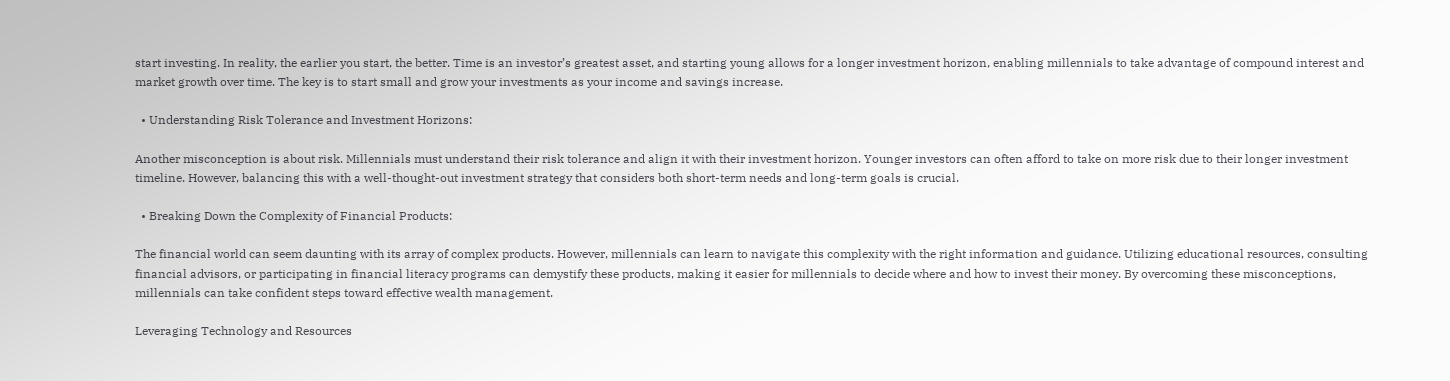start investing. In reality, the earlier you start, the better. Time is an investor’s greatest asset, and starting young allows for a longer investment horizon, enabling millennials to take advantage of compound interest and market growth over time. The key is to start small and grow your investments as your income and savings increase.

  • Understanding Risk Tolerance and Investment Horizons:

Another misconception is about risk. Millennials must understand their risk tolerance and align it with their investment horizon. Younger investors can often afford to take on more risk due to their longer investment timeline. However, balancing this with a well-thought-out investment strategy that considers both short-term needs and long-term goals is crucial.

  • Breaking Down the Complexity of Financial Products:

The financial world can seem daunting with its array of complex products. However, millennials can learn to navigate this complexity with the right information and guidance. Utilizing educational resources, consulting financial advisors, or participating in financial literacy programs can demystify these products, making it easier for millennials to decide where and how to invest their money. By overcoming these misconceptions, millennials can take confident steps toward effective wealth management.

Leveraging Technology and Resources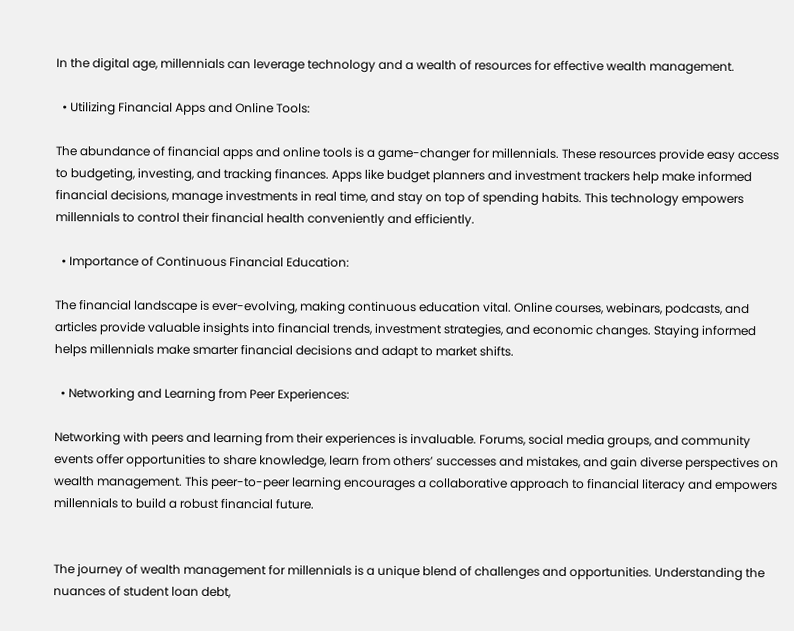In the digital age, millennials can leverage technology and a wealth of resources for effective wealth management.

  • Utilizing Financial Apps and Online Tools:

The abundance of financial apps and online tools is a game-changer for millennials. These resources provide easy access to budgeting, investing, and tracking finances. Apps like budget planners and investment trackers help make informed financial decisions, manage investments in real time, and stay on top of spending habits. This technology empowers millennials to control their financial health conveniently and efficiently.

  • Importance of Continuous Financial Education:

The financial landscape is ever-evolving, making continuous education vital. Online courses, webinars, podcasts, and articles provide valuable insights into financial trends, investment strategies, and economic changes. Staying informed helps millennials make smarter financial decisions and adapt to market shifts.

  • Networking and Learning from Peer Experiences:

Networking with peers and learning from their experiences is invaluable. Forums, social media groups, and community events offer opportunities to share knowledge, learn from others’ successes and mistakes, and gain diverse perspectives on wealth management. This peer-to-peer learning encourages a collaborative approach to financial literacy and empowers millennials to build a robust financial future.


The journey of wealth management for millennials is a unique blend of challenges and opportunities. Understanding the nuances of student loan debt,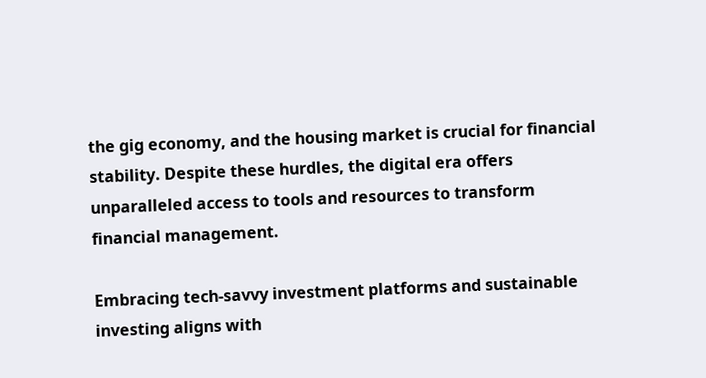the gig economy, and the housing market is crucial for financial stability. Despite these hurdles, the digital era offers unparalleled access to tools and resources to transform financial management.

Embracing tech-savvy investment platforms and sustainable investing aligns with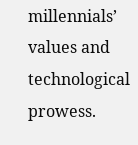millennials’ values and technological prowess.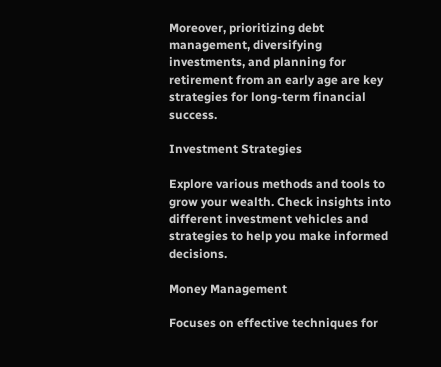Moreover, prioritizing debt management, diversifying investments, and planning for retirement from an early age are key strategies for long-term financial success.

Investment Strategies

Explore various methods and tools to grow your wealth. Check insights into different investment vehicles and strategies to help you make informed decisions.

Money Management

Focuses on effective techniques for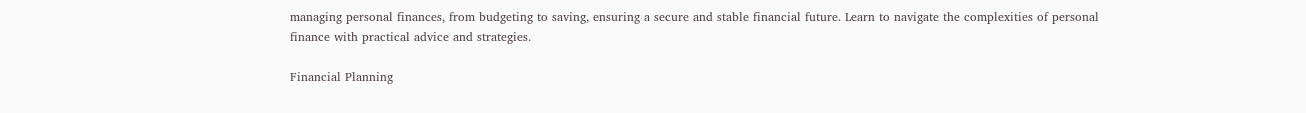managing personal finances, from budgeting to saving, ensuring a secure and stable financial future. Learn to navigate the complexities of personal finance with practical advice and strategies.

Financial Planning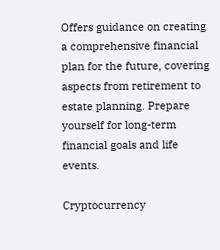Offers guidance on creating a comprehensive financial plan for the future, covering aspects from retirement to estate planning. Prepare yourself for long-term financial goals and life events.

Cryptocurrency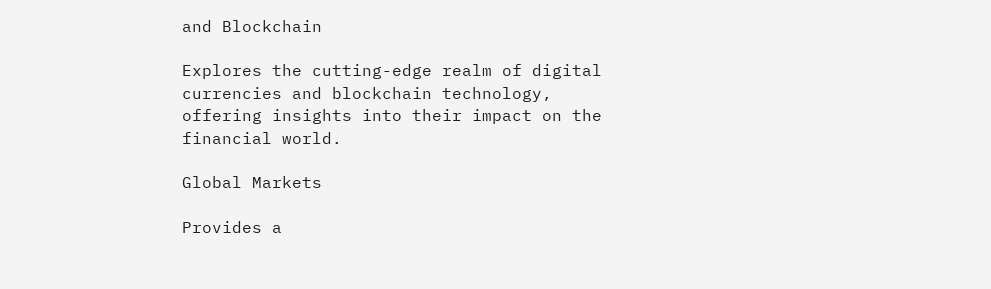and Blockchain

Explores the cutting-edge realm of digital currencies and blockchain technology, offering insights into their impact on the financial world.

Global Markets

Provides a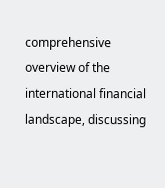comprehensive overview of the international financial landscape, discussing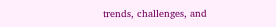trends, challenges, and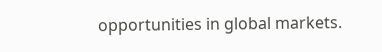opportunities in global markets.